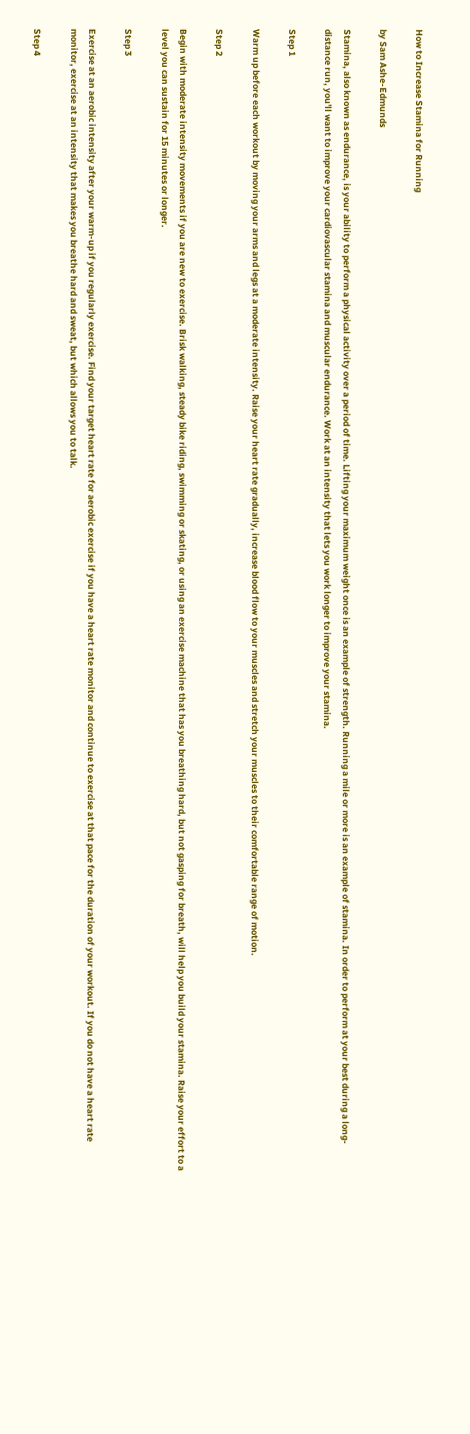How to Increase Stamina for Running

by Sam Ashe-Edmunds

Stamina, also known as endurance, is your ability to perform a physical activity over a period of time. Lifting your maximum weight once is an example of strength. Running a mile or more is an example of stamina. In order to perform at your best during a long-distance run, you'll want to improve your cardiovascular stamina and muscular endurance. Work at an intensity that lets you work longer to improve your stamina.

Step 1

Warm up before each workout by moving your arms and legs at a moderate intensity. Raise your heart rate gradually, increase blood flow to your muscles and stretch your muscles to their comfortable range of motion.

Step 2

Begin with moderate intensity movements if you are new to exercise. Brisk walking, steady bike riding, swimming or skating, or using an exercise machine that has you breathing hard, but not gasping for breath, will help you build your stamina. Raise your effort to a level you can sustain for 15 minutes or longer.

Step 3

Exercise at an aerobic intensity after your warm-up if you regularly exercise. Find your target heart rate for aerobic exercise if you have a heart rate monitor and continue to exercise at that pace for the duration of your workout. If you do not have a heart rate monitor, exercise at an intensity that makes you breathe hard and sweat, but which allows you to talk.

Step 4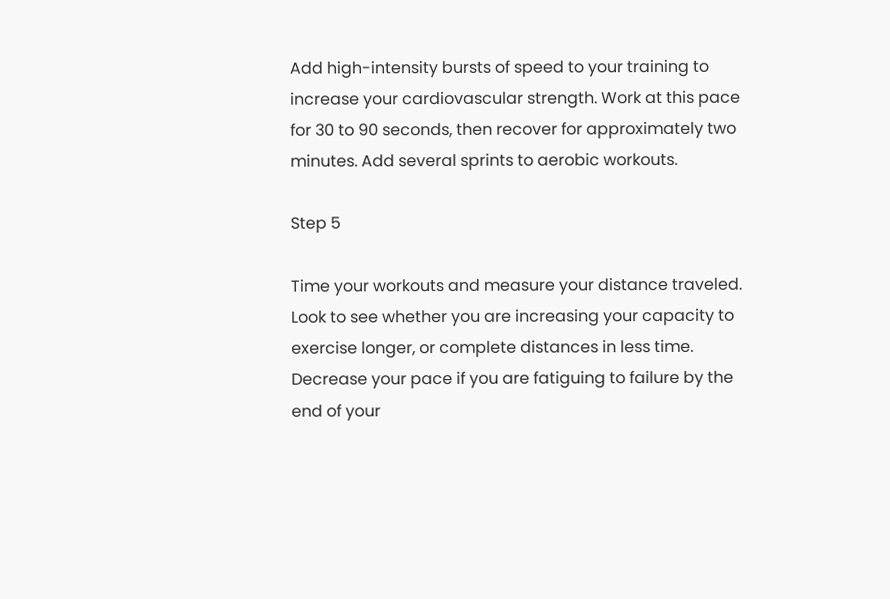Add high-intensity bursts of speed to your training to increase your cardiovascular strength. Work at this pace for 30 to 90 seconds, then recover for approximately two minutes. Add several sprints to aerobic workouts.

Step 5

Time your workouts and measure your distance traveled. Look to see whether you are increasing your capacity to exercise longer, or complete distances in less time. Decrease your pace if you are fatiguing to failure by the end of your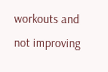workouts and not improving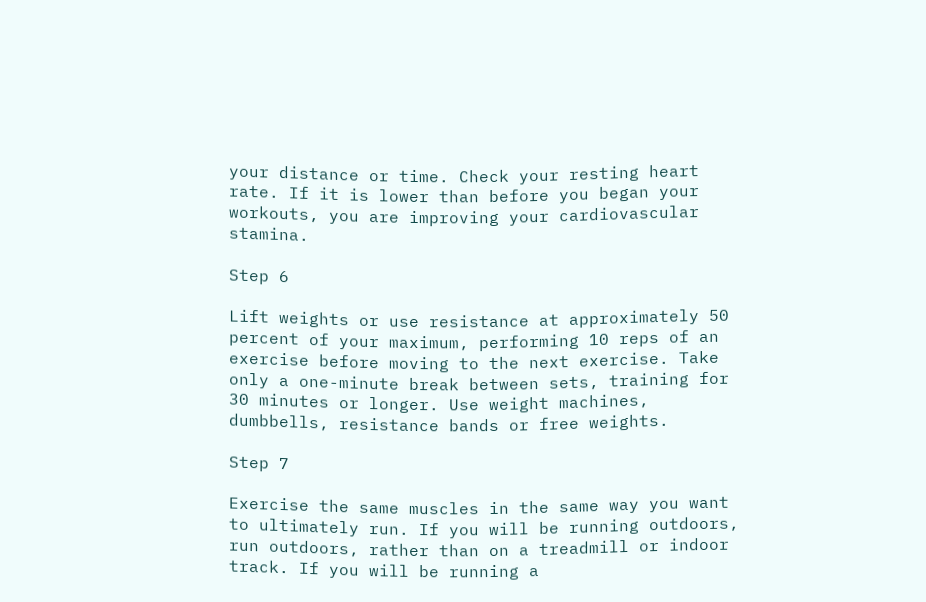your distance or time. Check your resting heart rate. If it is lower than before you began your workouts, you are improving your cardiovascular stamina.

Step 6

Lift weights or use resistance at approximately 50 percent of your maximum, performing 10 reps of an exercise before moving to the next exercise. Take only a one-minute break between sets, training for 30 minutes or longer. Use weight machines, dumbbells, resistance bands or free weights.

Step 7

Exercise the same muscles in the same way you want to ultimately run. If you will be running outdoors, run outdoors, rather than on a treadmill or indoor track. If you will be running a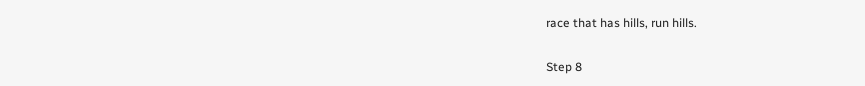race that has hills, run hills.

Step 8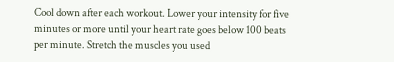Cool down after each workout. Lower your intensity for five minutes or more until your heart rate goes below 100 beats per minute. Stretch the muscles you used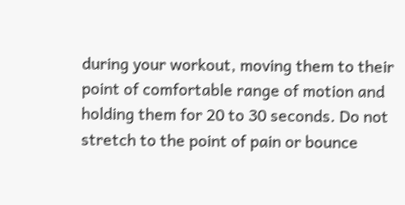during your workout, moving them to their point of comfortable range of motion and holding them for 20 to 30 seconds. Do not stretch to the point of pain or bounce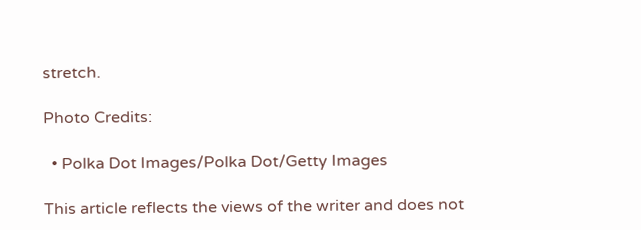stretch.

Photo Credits:

  • Polka Dot Images/Polka Dot/Getty Images

This article reflects the views of the writer and does not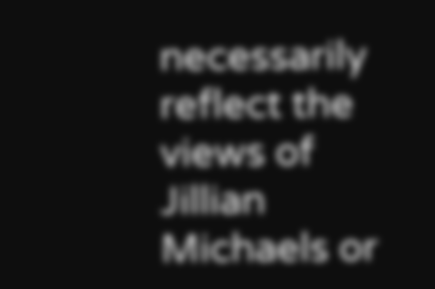necessarily reflect the views of Jillian Michaels or